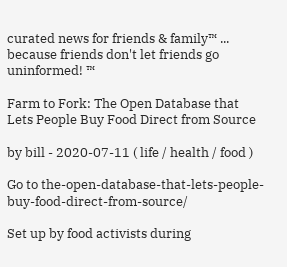curated news for friends & family™ ... because friends don't let friends go uninformed! ™

Farm to Fork: The Open Database that Lets People Buy Food Direct from Source

by bill - 2020-07-11 ( life / health / food )

Go to the-open-database-that-lets-people-buy-food-direct-from-source/

Set up by food activists during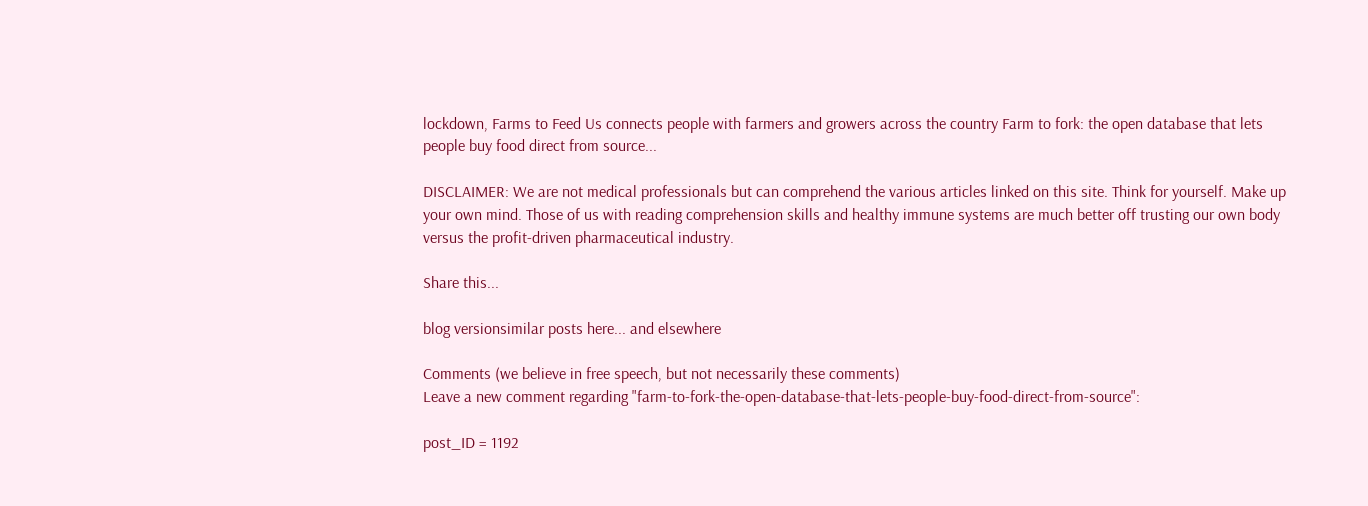lockdown, Farms to Feed Us connects people with farmers and growers across the country Farm to fork: the open database that lets people buy food direct from source...

DISCLAIMER: We are not medical professionals but can comprehend the various articles linked on this site. Think for yourself. Make up your own mind. Those of us with reading comprehension skills and healthy immune systems are much better off trusting our own body versus the profit-driven pharmaceutical industry.

Share this...

blog versionsimilar posts here... and elsewhere

Comments (we believe in free speech, but not necessarily these comments)
Leave a new comment regarding "farm-to-fork-the-open-database-that-lets-people-buy-food-direct-from-source":

post_ID = 1192